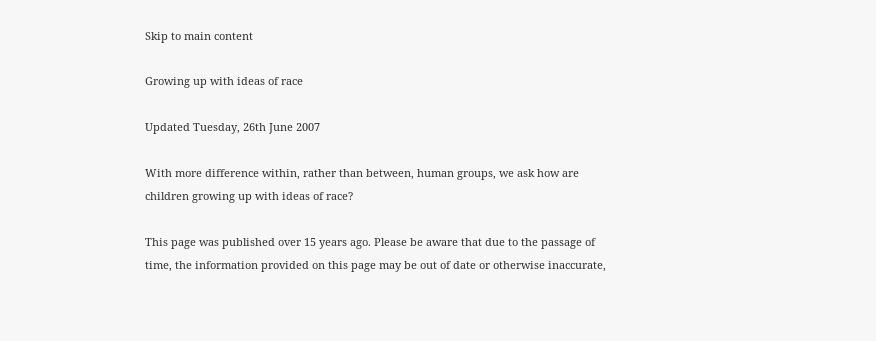Skip to main content

Growing up with ideas of race

Updated Tuesday, 26th June 2007

With more difference within, rather than between, human groups, we ask how are children growing up with ideas of race?

This page was published over 15 years ago. Please be aware that due to the passage of time, the information provided on this page may be out of date or otherwise inaccurate,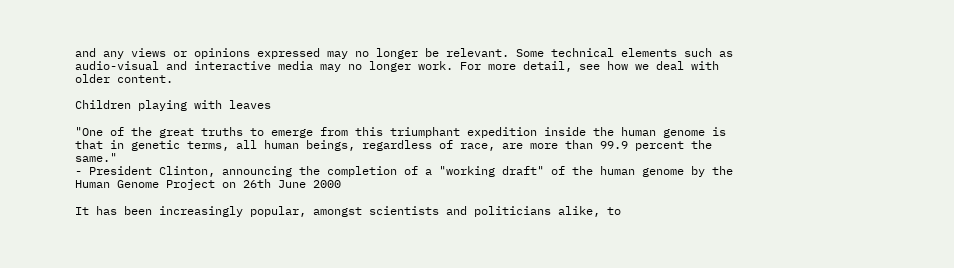and any views or opinions expressed may no longer be relevant. Some technical elements such as audio-visual and interactive media may no longer work. For more detail, see how we deal with older content.

Children playing with leaves

"One of the great truths to emerge from this triumphant expedition inside the human genome is that in genetic terms, all human beings, regardless of race, are more than 99.9 percent the same."
- President Clinton, announcing the completion of a "working draft" of the human genome by the Human Genome Project on 26th June 2000

It has been increasingly popular, amongst scientists and politicians alike, to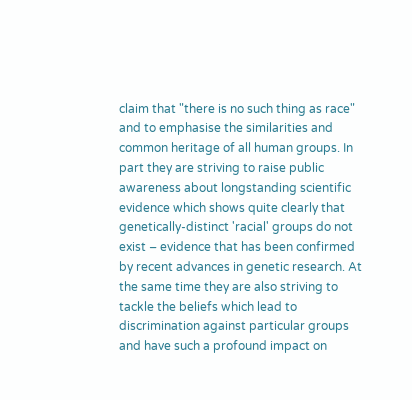claim that "there is no such thing as race" and to emphasise the similarities and common heritage of all human groups. In part they are striving to raise public awareness about longstanding scientific evidence which shows quite clearly that genetically-distinct 'racial' groups do not exist – evidence that has been confirmed by recent advances in genetic research. At the same time they are also striving to tackle the beliefs which lead to discrimination against particular groups and have such a profound impact on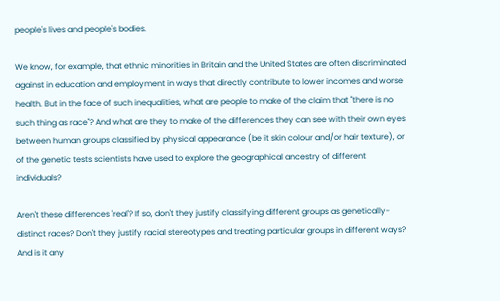people's lives and people's bodies.

We know, for example, that ethnic minorities in Britain and the United States are often discriminated against in education and employment in ways that directly contribute to lower incomes and worse health. But in the face of such inequalities, what are people to make of the claim that "there is no such thing as race"? And what are they to make of the differences they can see with their own eyes between human groups classified by physical appearance (be it skin colour and/or hair texture), or of the genetic tests scientists have used to explore the geographical ancestry of different individuals?

Aren't these differences 'real'? If so, don't they justify classifying different groups as genetically-distinct races? Don't they justify racial stereotypes and treating particular groups in different ways? And is it any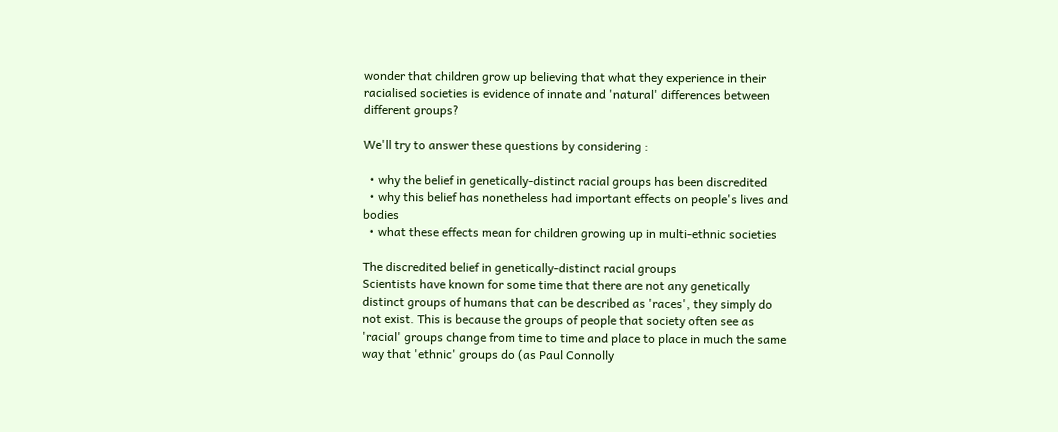wonder that children grow up believing that what they experience in their racialised societies is evidence of innate and 'natural' differences between different groups?

We'll try to answer these questions by considering :

  • why the belief in genetically-distinct racial groups has been discredited
  • why this belief has nonetheless had important effects on people's lives and bodies
  • what these effects mean for children growing up in multi-ethnic societies

The discredited belief in genetically-distinct racial groups
Scientists have known for some time that there are not any genetically distinct groups of humans that can be described as 'races', they simply do not exist. This is because the groups of people that society often see as 'racial' groups change from time to time and place to place in much the same way that 'ethnic' groups do (as Paul Connolly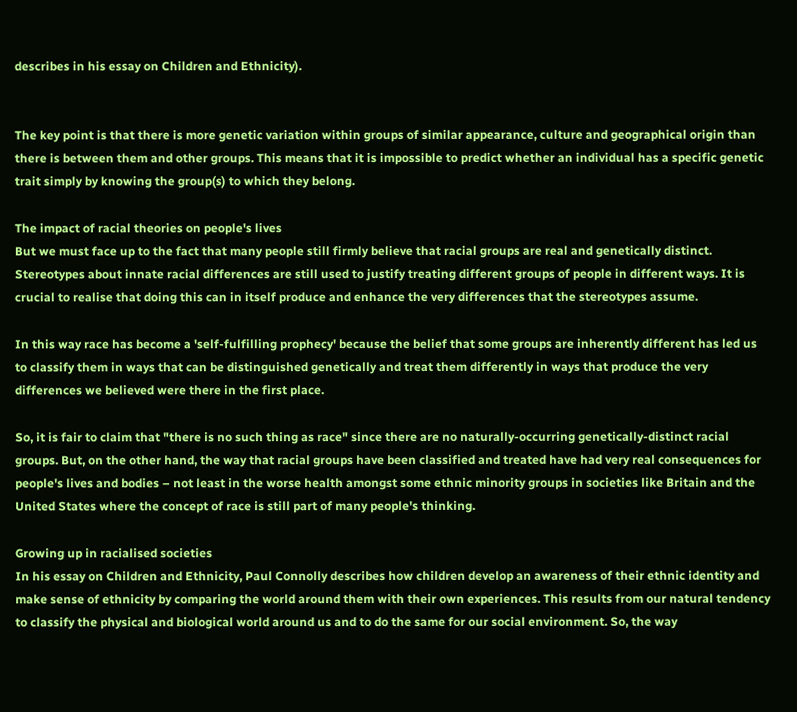describes in his essay on Children and Ethnicity).


The key point is that there is more genetic variation within groups of similar appearance, culture and geographical origin than there is between them and other groups. This means that it is impossible to predict whether an individual has a specific genetic trait simply by knowing the group(s) to which they belong.

The impact of racial theories on people's lives
But we must face up to the fact that many people still firmly believe that racial groups are real and genetically distinct. Stereotypes about innate racial differences are still used to justify treating different groups of people in different ways. It is crucial to realise that doing this can in itself produce and enhance the very differences that the stereotypes assume.

In this way race has become a 'self-fulfilling prophecy' because the belief that some groups are inherently different has led us to classify them in ways that can be distinguished genetically and treat them differently in ways that produce the very differences we believed were there in the first place.

So, it is fair to claim that "there is no such thing as race" since there are no naturally-occurring genetically-distinct racial groups. But, on the other hand, the way that racial groups have been classified and treated have had very real consequences for people's lives and bodies – not least in the worse health amongst some ethnic minority groups in societies like Britain and the United States where the concept of race is still part of many people's thinking.

Growing up in racialised societies
In his essay on Children and Ethnicity, Paul Connolly describes how children develop an awareness of their ethnic identity and make sense of ethnicity by comparing the world around them with their own experiences. This results from our natural tendency to classify the physical and biological world around us and to do the same for our social environment. So, the way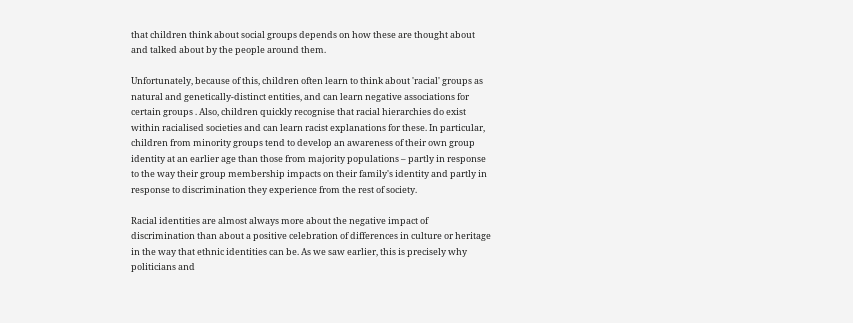that children think about social groups depends on how these are thought about and talked about by the people around them.

Unfortunately, because of this, children often learn to think about 'racial' groups as natural and genetically-distinct entities, and can learn negative associations for certain groups . Also, children quickly recognise that racial hierarchies do exist within racialised societies and can learn racist explanations for these. In particular, children from minority groups tend to develop an awareness of their own group identity at an earlier age than those from majority populations – partly in response to the way their group membership impacts on their family's identity and partly in response to discrimination they experience from the rest of society.

Racial identities are almost always more about the negative impact of discrimination than about a positive celebration of differences in culture or heritage in the way that ethnic identities can be. As we saw earlier, this is precisely why politicians and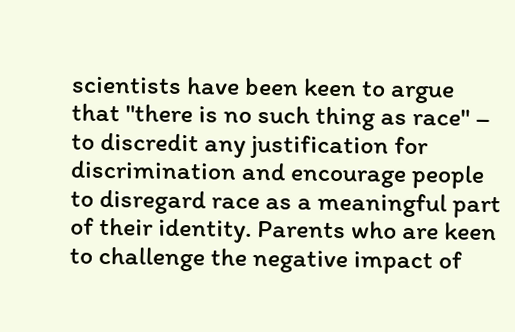scientists have been keen to argue that "there is no such thing as race" – to discredit any justification for discrimination and encourage people to disregard race as a meaningful part of their identity. Parents who are keen to challenge the negative impact of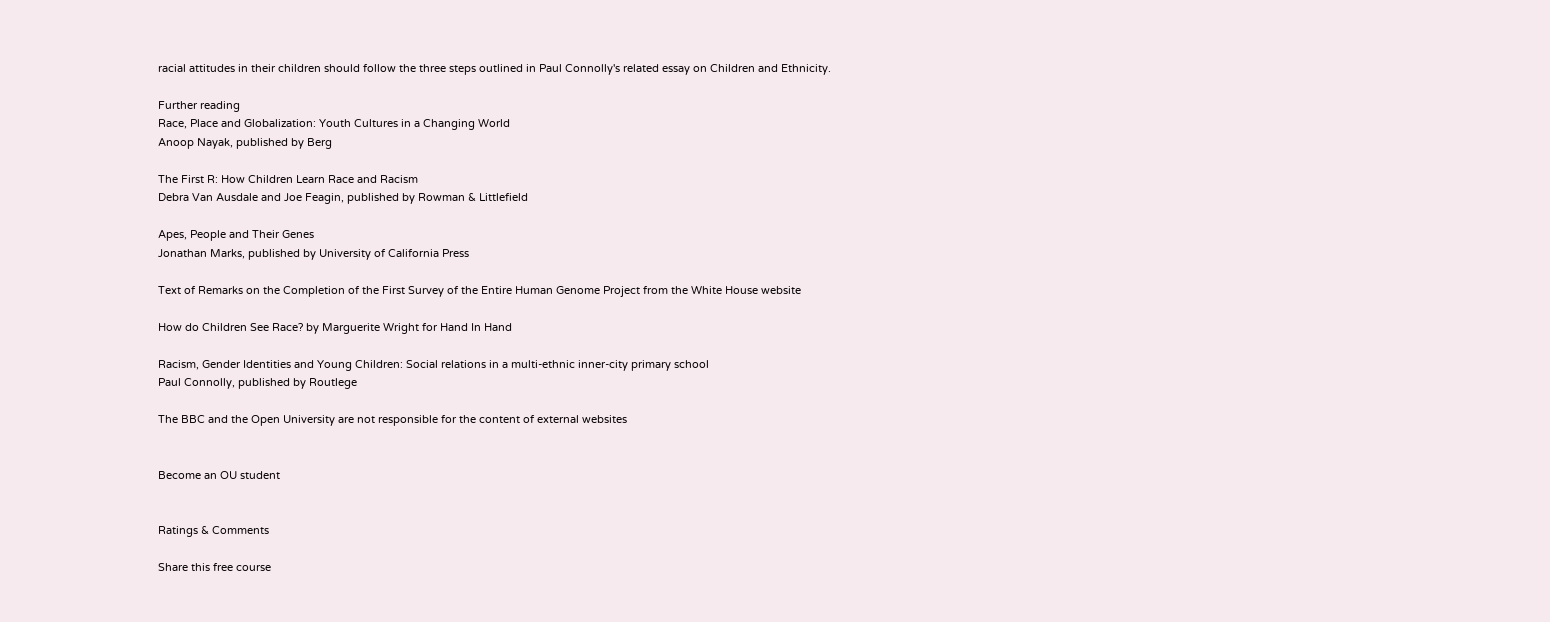racial attitudes in their children should follow the three steps outlined in Paul Connolly's related essay on Children and Ethnicity.

Further reading
Race, Place and Globalization: Youth Cultures in a Changing World
Anoop Nayak, published by Berg

The First R: How Children Learn Race and Racism
Debra Van Ausdale and Joe Feagin, published by Rowman & Littlefield

Apes, People and Their Genes
Jonathan Marks, published by University of California Press

Text of Remarks on the Completion of the First Survey of the Entire Human Genome Project from the White House website

How do Children See Race? by Marguerite Wright for Hand In Hand

Racism, Gender Identities and Young Children: Social relations in a multi-ethnic inner-city primary school
Paul Connolly, published by Routlege

The BBC and the Open University are not responsible for the content of external websites


Become an OU student


Ratings & Comments

Share this free course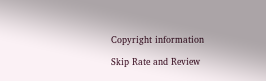Copyright information

Skip Rate and Review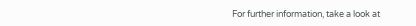For further information, take a look at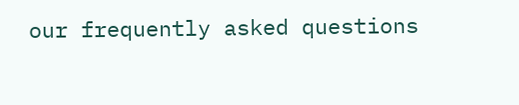our frequently asked questions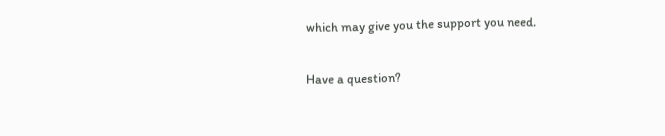which may give you the support you need.

Have a question?